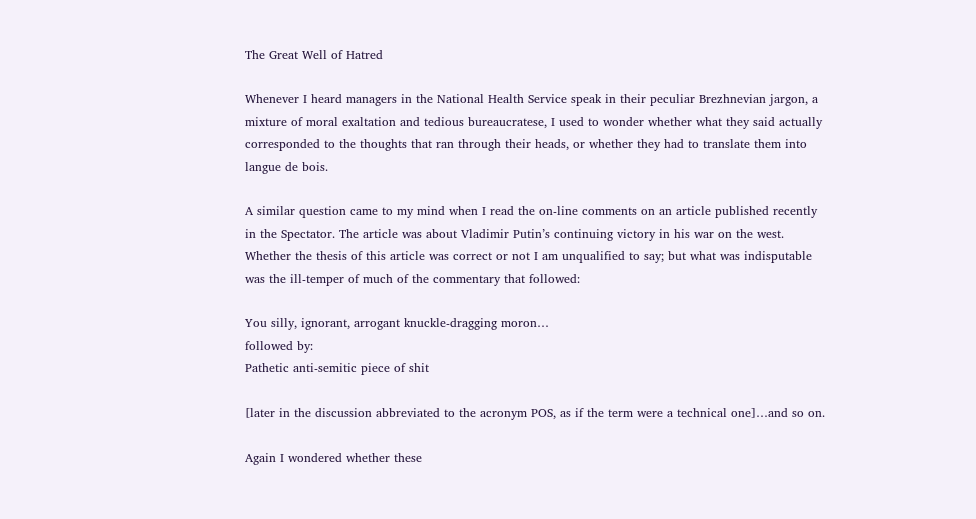The Great Well of Hatred

Whenever I heard managers in the National Health Service speak in their peculiar Brezhnevian jargon, a mixture of moral exaltation and tedious bureaucratese, I used to wonder whether what they said actually corresponded to the thoughts that ran through their heads, or whether they had to translate them into langue de bois.

A similar question came to my mind when I read the on-line comments on an article published recently in the Spectator. The article was about Vladimir Putin’s continuing victory in his war on the west. Whether the thesis of this article was correct or not I am unqualified to say; but what was indisputable was the ill-temper of much of the commentary that followed:

You silly, ignorant, arrogant knuckle-dragging moron…
followed by:
Pathetic anti-semitic piece of shit

[later in the discussion abbreviated to the acronym POS, as if the term were a technical one]…and so on.

Again I wondered whether these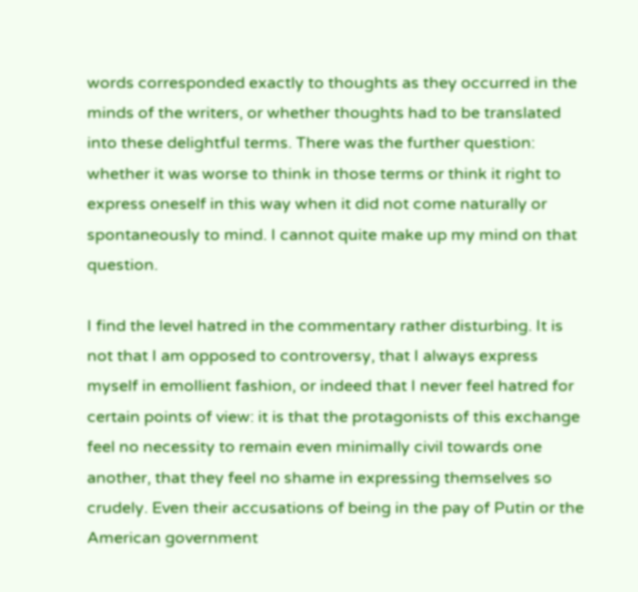words corresponded exactly to thoughts as they occurred in the minds of the writers, or whether thoughts had to be translated into these delightful terms. There was the further question: whether it was worse to think in those terms or think it right to express oneself in this way when it did not come naturally or spontaneously to mind. I cannot quite make up my mind on that question.

I find the level hatred in the commentary rather disturbing. It is not that I am opposed to controversy, that I always express myself in emollient fashion, or indeed that I never feel hatred for certain points of view: it is that the protagonists of this exchange feel no necessity to remain even minimally civil towards one another, that they feel no shame in expressing themselves so crudely. Even their accusations of being in the pay of Putin or the American government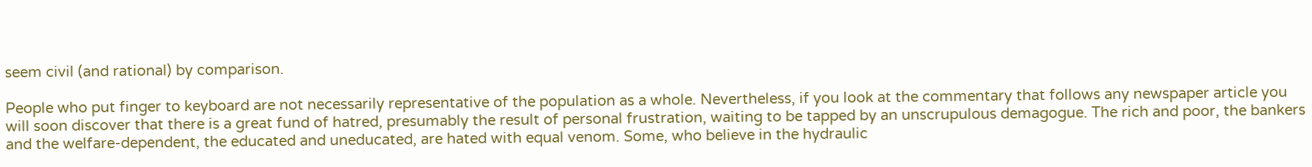seem civil (and rational) by comparison.

People who put finger to keyboard are not necessarily representative of the population as a whole. Nevertheless, if you look at the commentary that follows any newspaper article you will soon discover that there is a great fund of hatred, presumably the result of personal frustration, waiting to be tapped by an unscrupulous demagogue. The rich and poor, the bankers and the welfare-dependent, the educated and uneducated, are hated with equal venom. Some, who believe in the hydraulic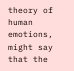theory of human emotions, might say that the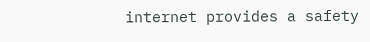internet provides a safety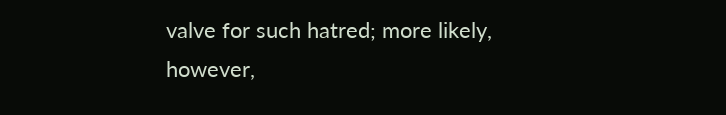valve for such hatred; more likely, however,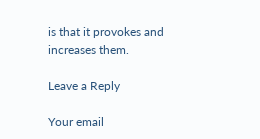is that it provokes and increases them.

Leave a Reply

Your email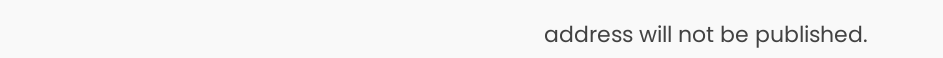address will not be published.